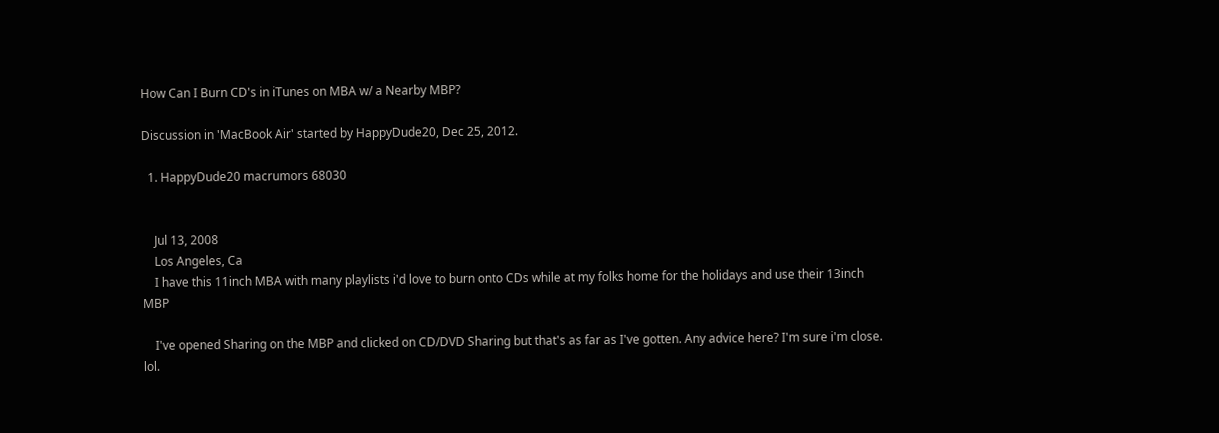How Can I Burn CD's in iTunes on MBA w/ a Nearby MBP?

Discussion in 'MacBook Air' started by HappyDude20, Dec 25, 2012.

  1. HappyDude20 macrumors 68030


    Jul 13, 2008
    Los Angeles, Ca
    I have this 11inch MBA with many playlists i'd love to burn onto CDs while at my folks home for the holidays and use their 13inch MBP

    I've opened Sharing on the MBP and clicked on CD/DVD Sharing but that's as far as I've gotten. Any advice here? I'm sure i'm close. lol.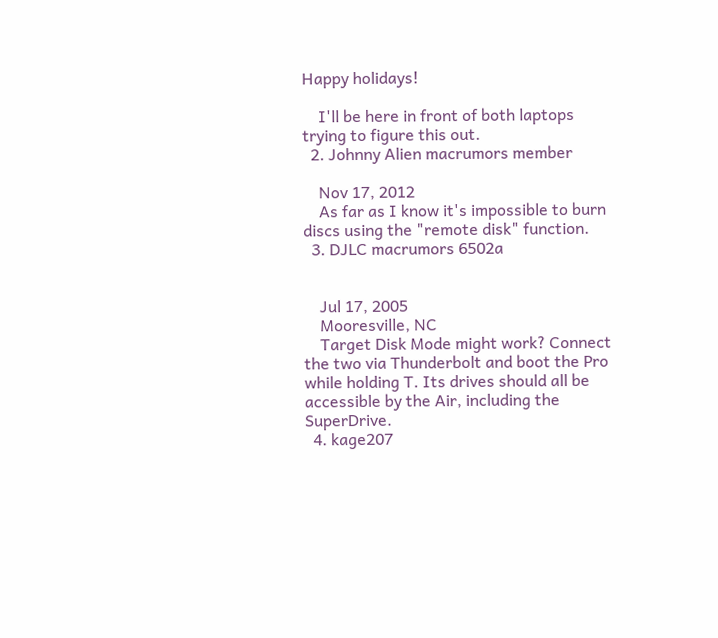Happy holidays!

    I'll be here in front of both laptops trying to figure this out.
  2. Johnny Alien macrumors member

    Nov 17, 2012
    As far as I know it's impossible to burn discs using the "remote disk" function.
  3. DJLC macrumors 6502a


    Jul 17, 2005
    Mooresville, NC
    Target Disk Mode might work? Connect the two via Thunderbolt and boot the Pro while holding T. Its drives should all be accessible by the Air, including the SuperDrive.
  4. kage207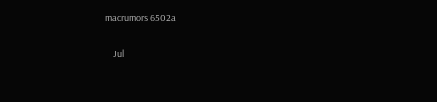macrumors 6502a

    Jul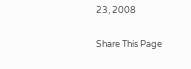23, 2008

Share This Page